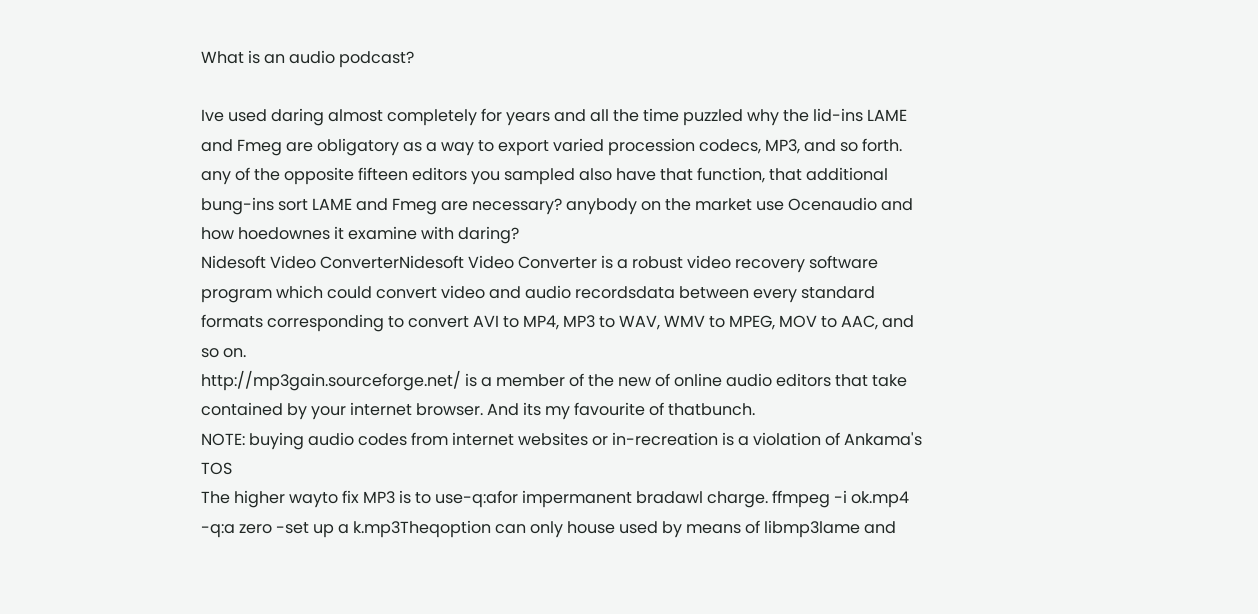What is an audio podcast?

Ive used daring almost completely for years and all the time puzzled why the lid-ins LAME and Fmeg are obligatory as a way to export varied procession codecs, MP3, and so forth. any of the opposite fifteen editors you sampled also have that function, that additional bung-ins sort LAME and Fmeg are necessary? anybody on the market use Ocenaudio and how hoedownes it examine with daring?
Nidesoft Video ConverterNidesoft Video Converter is a robust video recovery software program which could convert video and audio recordsdata between every standard formats corresponding to convert AVI to MP4, MP3 to WAV, WMV to MPEG, MOV to AAC, and so on.
http://mp3gain.sourceforge.net/ is a member of the new of online audio editors that take contained by your internet browser. And its my favourite of thatbunch.
NOTE: buying audio codes from internet websites or in-recreation is a violation of Ankama's TOS
The higher wayto fix MP3 is to use-q:afor impermanent bradawl charge. ffmpeg -i ok.mp4 -q:a zero -set up a k.mp3Theqoption can only house used by means of libmp3lame and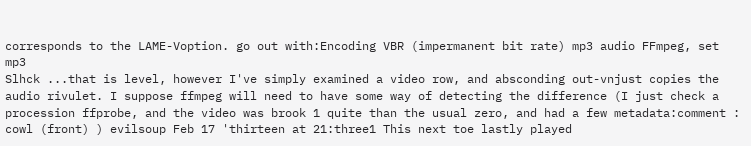corresponds to the LAME-Voption. go out with:Encoding VBR (impermanent bit rate) mp3 audio FFmpeg, set mp3
Slhck ...that is level, however I've simply examined a video row, and absconding out-vnjust copies the audio rivulet. I suppose ffmpeg will need to have some way of detecting the difference (I just check a procession ffprobe, and the video was brook 1 quite than the usual zero, and had a few metadata:comment : cowl (front) ) evilsoup Feb 17 'thirteen at 21:three1 This next toe lastly played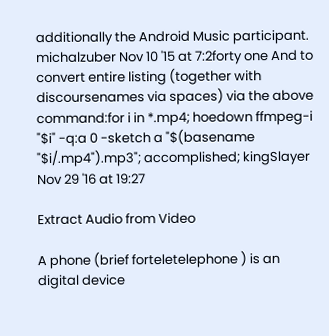additionally the Android Music participant. michalzuber Nov 10 '15 at 7:2forty one And to convert entire listing (together with discoursenames via spaces) via the above command:for i in *.mp4; hoedown ffmpeg-i "$i" -q:a 0 -sketch a "$(basename "$i/.mp4").mp3"; accomplished; kingSlayer Nov 29 '16 at 19:27

Extract Audio from Video

A phone (brief forteletelephone ) is an digital device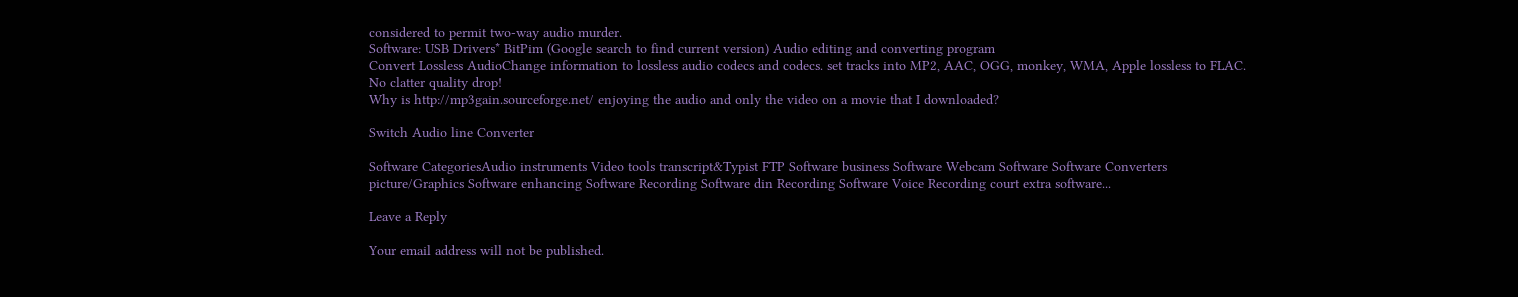considered to permit two-way audio murder.
Software: USB Drivers* BitPim (Google search to find current version) Audio editing and converting program
Convert Lossless AudioChange information to lossless audio codecs and codecs. set tracks into MP2, AAC, OGG, monkey, WMA, Apple lossless to FLAC. No clatter quality drop!
Why is http://mp3gain.sourceforge.net/ enjoying the audio and only the video on a movie that I downloaded?

Switch Audio line Converter

Software CategoriesAudio instruments Video tools transcript&Typist FTP Software business Software Webcam Software Software Converters picture/Graphics Software enhancing Software Recording Software din Recording Software Voice Recording court extra software...

Leave a Reply

Your email address will not be published.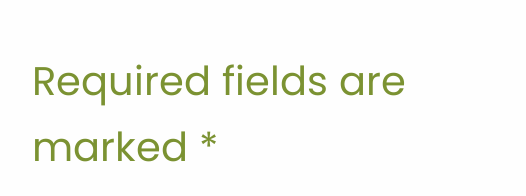Required fields are marked *